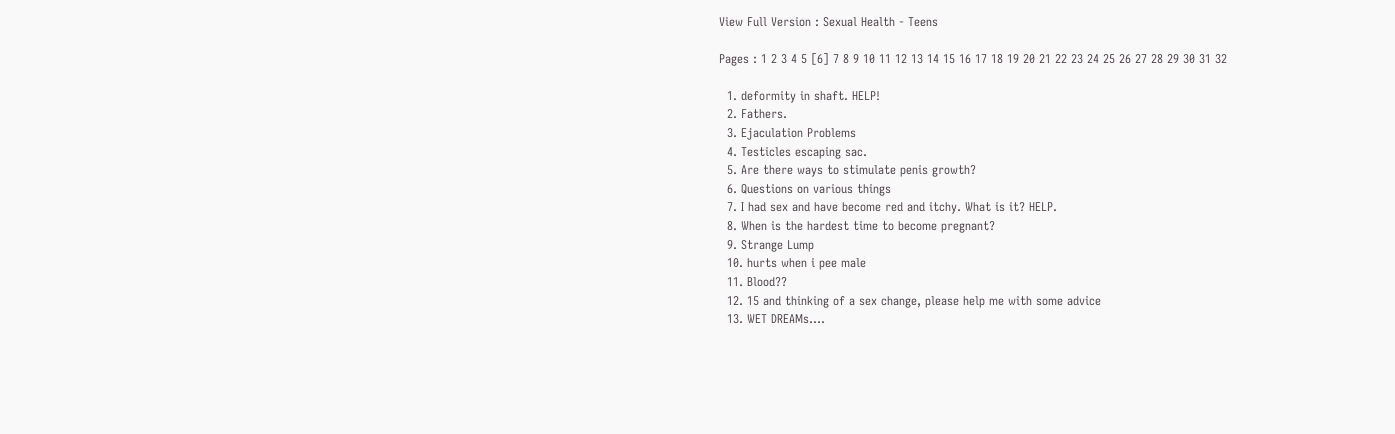View Full Version : Sexual Health - Teens

Pages : 1 2 3 4 5 [6] 7 8 9 10 11 12 13 14 15 16 17 18 19 20 21 22 23 24 25 26 27 28 29 30 31 32

  1. deformity in shaft. HELP!
  2. Fathers.
  3. Ejaculation Problems
  4. Testicles escaping sac.
  5. Are there ways to stimulate penis growth?
  6. Questions on various things
  7. I had sex and have become red and itchy. What is it? HELP.
  8. When is the hardest time to become pregnant?
  9. Strange Lump
  10. hurts when i pee male
  11. Blood??
  12. 15 and thinking of a sex change, please help me with some advice
  13. WET DREAMs....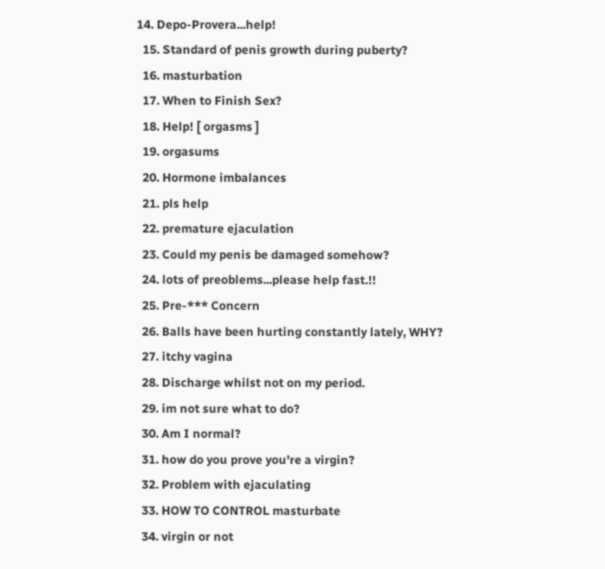14. Depo-Provera...help!
  15. Standard of penis growth during puberty?
  16. masturbation
  17. When to Finish Sex?
  18. Help! [ orgasms ]
  19. orgasums
  20. Hormone imbalances
  21. pls help
  22. premature ejaculation
  23. Could my penis be damaged somehow?
  24. lots of preoblems...please help fast.!!
  25. Pre-*** Concern
  26. Balls have been hurting constantly lately, WHY?
  27. itchy vagina
  28. Discharge whilst not on my period.
  29. im not sure what to do?
  30. Am I normal?
  31. how do you prove you're a virgin?
  32. Problem with ejaculating
  33. HOW TO CONTROL masturbate
  34. virgin or not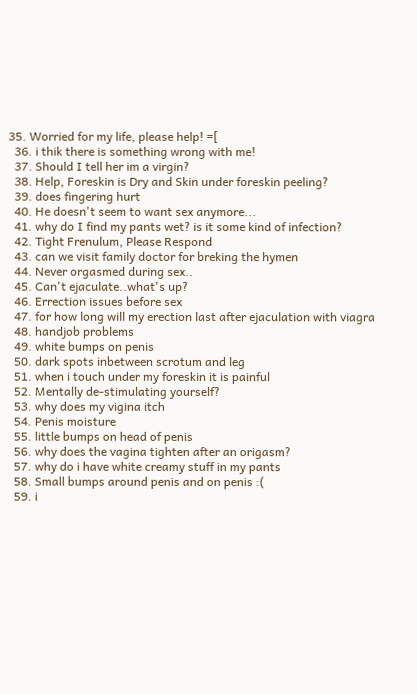35. Worried for my life, please help! =[
  36. i thik there is something wrong with me!
  37. Should I tell her im a virgin?
  38. Help, Foreskin is Dry and Skin under foreskin peeling?
  39. does fingering hurt
  40. He doesn't seem to want sex anymore...
  41. why do I find my pants wet? is it some kind of infection?
  42. Tight Frenulum, Please Respond
  43. can we visit family doctor for breking the hymen
  44. Never orgasmed during sex..
  45. Can't ejaculate..what's up?
  46. Errection issues before sex
  47. for how long will my erection last after ejaculation with viagra
  48. handjob problems
  49. white bumps on penis
  50. dark spots inbetween scrotum and leg
  51. when i touch under my foreskin it is painful
  52. Mentally de-stimulating yourself?
  53. why does my vigina itch
  54. Penis moisture
  55. little bumps on head of penis
  56. why does the vagina tighten after an origasm?
  57. why do i have white creamy stuff in my pants
  58. Small bumps around penis and on penis :(
  59. i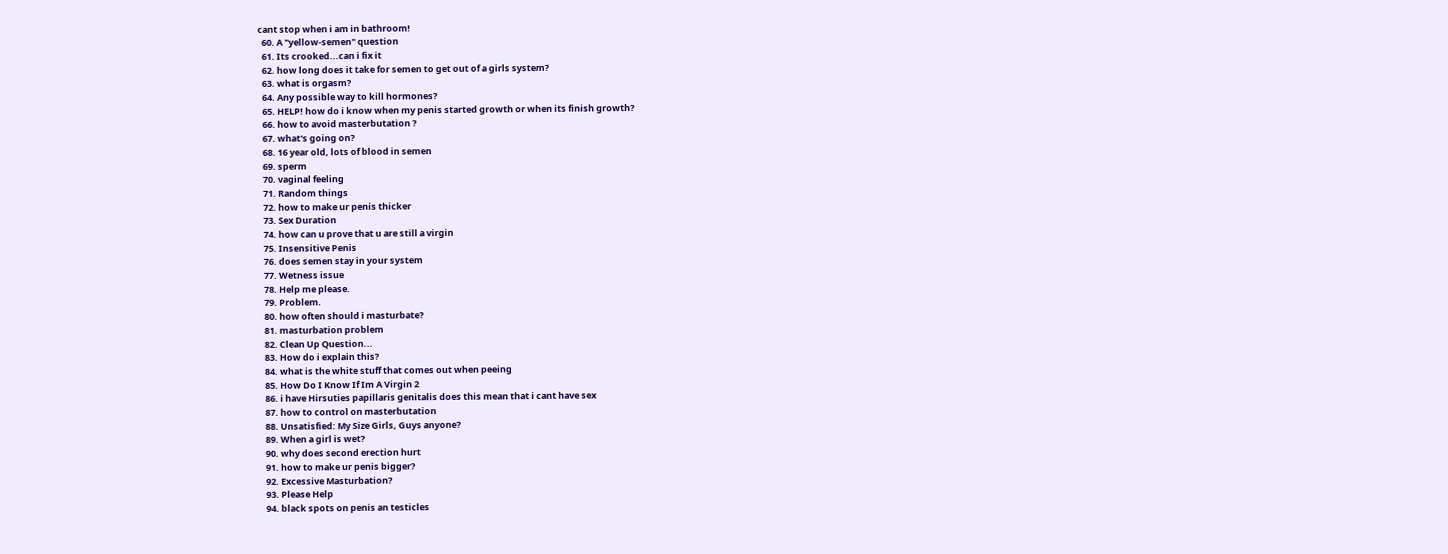cant stop when i am in bathroom!
  60. A "yellow-semen" question
  61. Its crooked...can i fix it
  62. how long does it take for semen to get out of a girls system?
  63. what is orgasm?
  64. Any possible way to kill hormones?
  65. HELP! how do i know when my penis started growth or when its finish growth?
  66. how to avoid masterbutation ?
  67. what's going on?
  68. 16 year old, lots of blood in semen
  69. sperm
  70. vaginal feeling
  71. Random things
  72. how to make ur penis thicker
  73. Sex Duration
  74. how can u prove that u are still a virgin
  75. Insensitive Penis
  76. does semen stay in your system
  77. Wetness issue
  78. Help me please.
  79. Problem.
  80. how often should i masturbate?
  81. masturbation problem
  82. Clean Up Question...
  83. How do i explain this?
  84. what is the white stuff that comes out when peeing
  85. How Do I Know If Im A Virgin 2
  86. i have Hirsuties papillaris genitalis does this mean that i cant have sex
  87. how to control on masterbutation
  88. Unsatisfied: My Size Girls, Guys anyone?
  89. When a girl is wet?
  90. why does second erection hurt
  91. how to make ur penis bigger?
  92. Excessive Masturbation?
  93. Please Help
  94. black spots on penis an testicles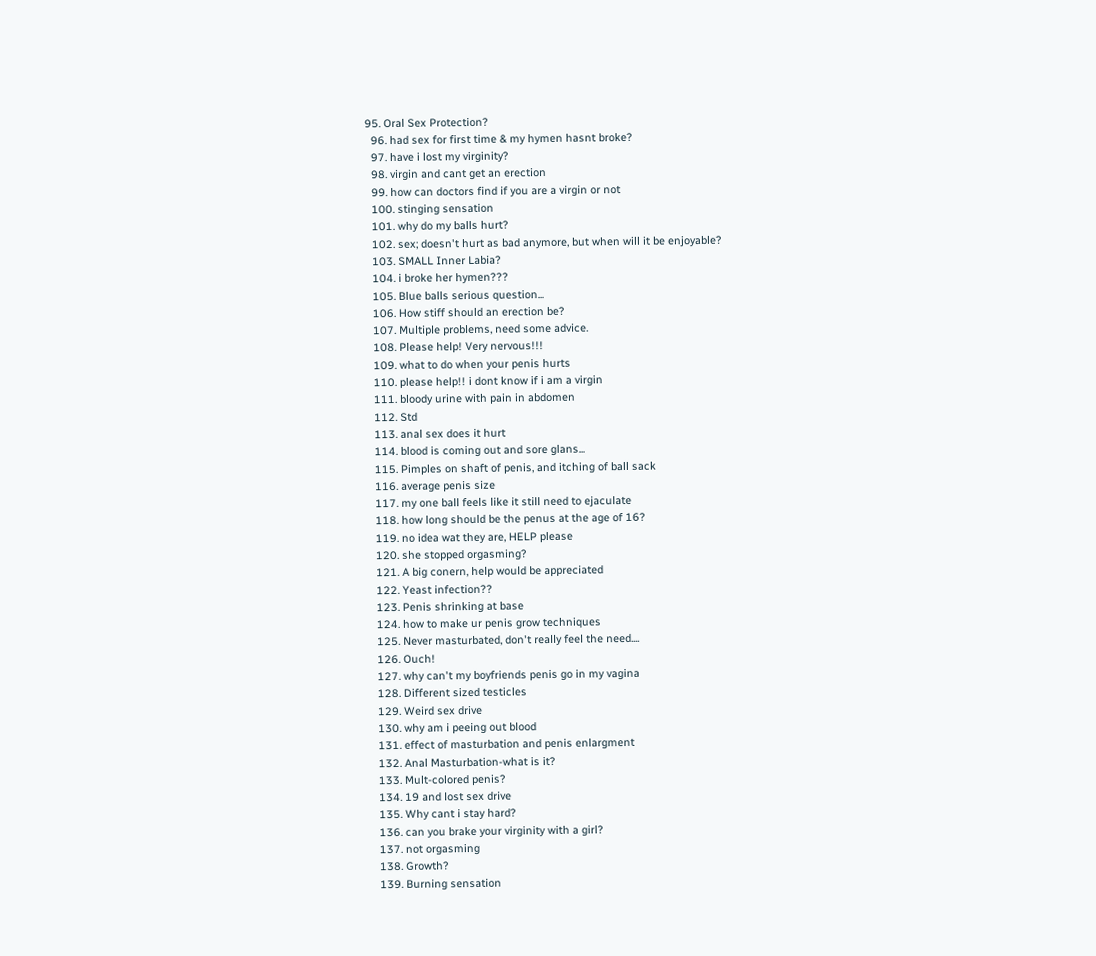95. Oral Sex Protection?
  96. had sex for first time & my hymen hasnt broke?
  97. have i lost my virginity?
  98. virgin and cant get an erection
  99. how can doctors find if you are a virgin or not
  100. stinging sensation
  101. why do my balls hurt?
  102. sex; doesn't hurt as bad anymore, but when will it be enjoyable?
  103. SMALL Inner Labia?
  104. i broke her hymen???
  105. Blue balls serious question...
  106. How stiff should an erection be?
  107. Multiple problems, need some advice.
  108. Please help! Very nervous!!!
  109. what to do when your penis hurts
  110. please help!! i dont know if i am a virgin
  111. bloody urine with pain in abdomen
  112. Std
  113. anal sex does it hurt
  114. blood is coming out and sore glans...
  115. Pimples on shaft of penis, and itching of ball sack
  116. average penis size
  117. my one ball feels like it still need to ejaculate
  118. how long should be the penus at the age of 16?
  119. no idea wat they are, HELP please
  120. she stopped orgasming?
  121. A big conern, help would be appreciated
  122. Yeast infection??
  123. Penis shrinking at base
  124. how to make ur penis grow techniques
  125. Never masturbated, don't really feel the need....
  126. Ouch!
  127. why can't my boyfriends penis go in my vagina
  128. Different sized testicles
  129. Weird sex drive
  130. why am i peeing out blood
  131. effect of masturbation and penis enlargment
  132. Anal Masturbation-what is it?
  133. Mult-colored penis?
  134. 19 and lost sex drive
  135. Why cant i stay hard?
  136. can you brake your virginity with a girl?
  137. not orgasming
  138. Growth?
  139. Burning sensation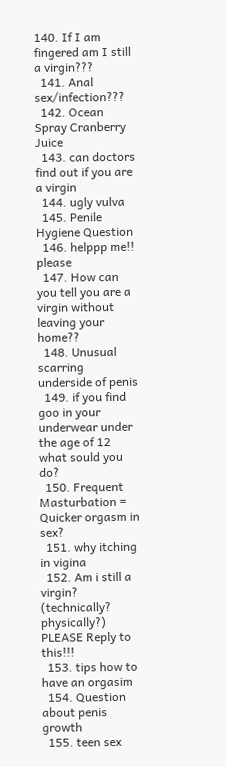140. If I am fingered am I still a virgin???
  141. Anal sex/infection???
  142. Ocean Spray Cranberry Juice
  143. can doctors find out if you are a virgin
  144. ugly vulva
  145. Penile Hygiene Question
  146. helppp me!! please
  147. How can you tell you are a virgin without leaving your home??
  148. Unusual scarring underside of penis
  149. if you find goo in your underwear under the age of 12 what sould you do?
  150. Frequent Masturbation = Quicker orgasm in sex?
  151. why itching in vigina
  152. Am i still a virgin? (technically? physically?) PLEASE Reply to this!!!
  153. tips how to have an orgasim
  154. Question about penis growth
  155. teen sex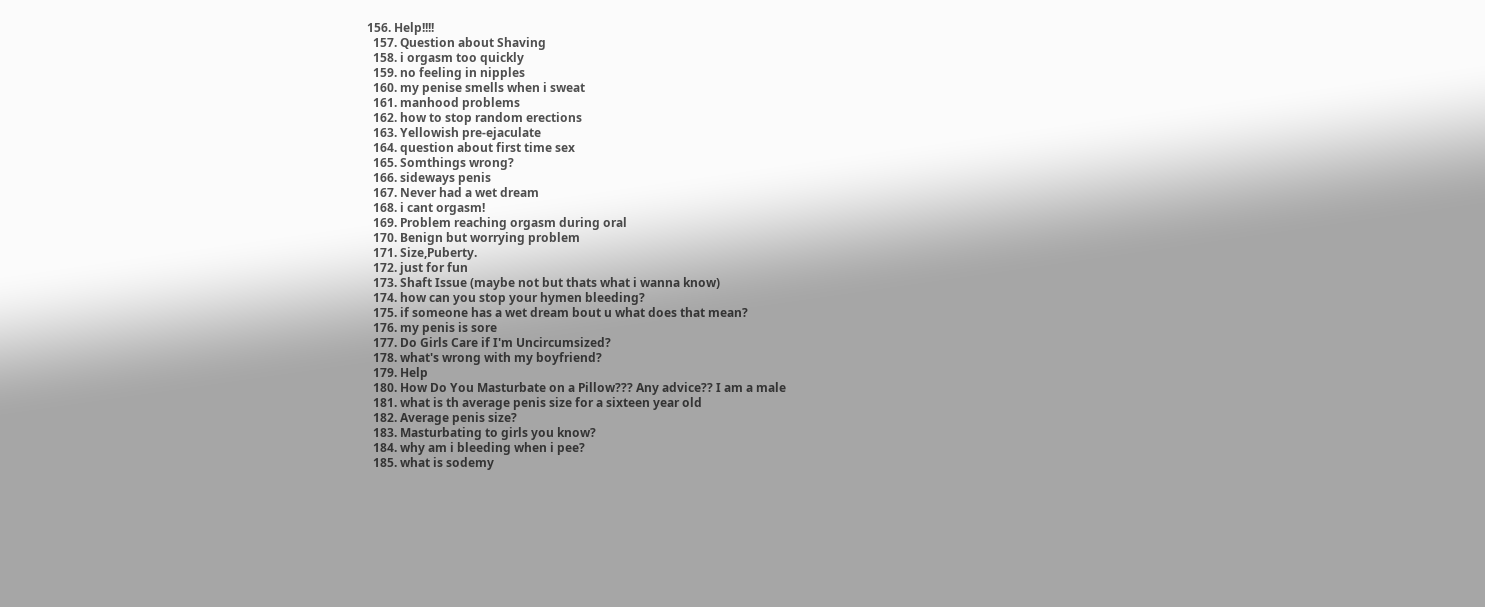156. Help!!!!
  157. Question about Shaving
  158. i orgasm too quickly
  159. no feeling in nipples
  160. my penise smells when i sweat
  161. manhood problems
  162. how to stop random erections
  163. Yellowish pre-ejaculate
  164. question about first time sex
  165. Somthings wrong?
  166. sideways penis
  167. Never had a wet dream
  168. i cant orgasm!
  169. Problem reaching orgasm during oral
  170. Benign but worrying problem
  171. Size,Puberty.
  172. just for fun
  173. Shaft Issue (maybe not but thats what i wanna know)
  174. how can you stop your hymen bleeding?
  175. if someone has a wet dream bout u what does that mean?
  176. my penis is sore
  177. Do Girls Care if I'm Uncircumsized?
  178. what's wrong with my boyfriend?
  179. Help
  180. How Do You Masturbate on a Pillow??? Any advice?? I am a male
  181. what is th average penis size for a sixteen year old
  182. Average penis size?
  183. Masturbating to girls you know?
  184. why am i bleeding when i pee?
  185. what is sodemy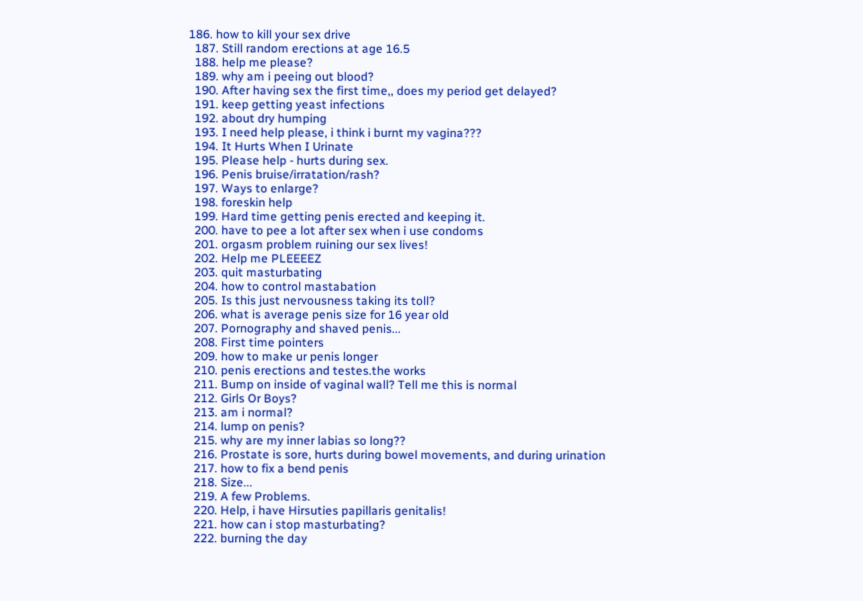186. how to kill your sex drive
  187. Still random erections at age 16.5
  188. help me please?
  189. why am i peeing out blood?
  190. After having sex the first time,, does my period get delayed?
  191. keep getting yeast infections
  192. about dry humping
  193. I need help please, i think i burnt my vagina???
  194. It Hurts When I Urinate
  195. Please help - hurts during sex.
  196. Penis bruise/irratation/rash?
  197. Ways to enlarge?
  198. foreskin help
  199. Hard time getting penis erected and keeping it.
  200. have to pee a lot after sex when i use condoms
  201. orgasm problem ruining our sex lives!
  202. Help me PLEEEEZ
  203. quit masturbating
  204. how to control mastabation
  205. Is this just nervousness taking its toll?
  206. what is average penis size for 16 year old
  207. Pornography and shaved penis...
  208. First time pointers
  209. how to make ur penis longer
  210. penis erections and testes.the works
  211. Bump on inside of vaginal wall? Tell me this is normal
  212. Girls Or Boys?
  213. am i normal?
  214. lump on penis?
  215. why are my inner labias so long??
  216. Prostate is sore, hurts during bowel movements, and during urination
  217. how to fix a bend penis
  218. Size...
  219. A few Problems.
  220. Help, i have Hirsuties papillaris genitalis!
  221. how can i stop masturbating?
  222. burning the day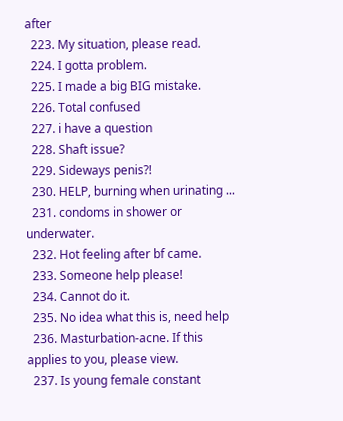after
  223. My situation, please read.
  224. I gotta problem.
  225. I made a big BIG mistake.
  226. Total confused
  227. i have a question
  228. Shaft issue?
  229. Sideways penis?!
  230. HELP, burning when urinating ...
  231. condoms in shower or underwater.
  232. Hot feeling after bf came.
  233. Someone help please!
  234. Cannot do it.
  235. No idea what this is, need help
  236. Masturbation-acne. If this applies to you, please view.
  237. Is young female constant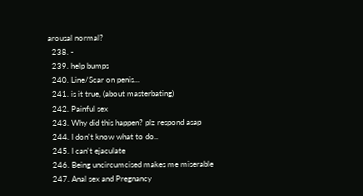arousal normal?
  238. -
  239. help bumps
  240. Line/Scar on penis...
  241. is it true, (about masterbating)
  242. Painful sex
  243. Why did this happen? plz respond asap
  244. I don't know what to do..
  245. I can't ejaculate
  246. Being uncircumcised makes me miserable
  247. Anal sex and Pregnancy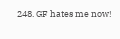248. GF hates me now!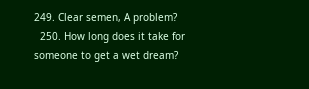249. Clear semen, A problem?
  250. How long does it take for someone to get a wet dream?